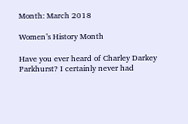Month: March 2018

Women’s History Month

Have you ever heard of Charley Darkey Parkhurst? I certainly never had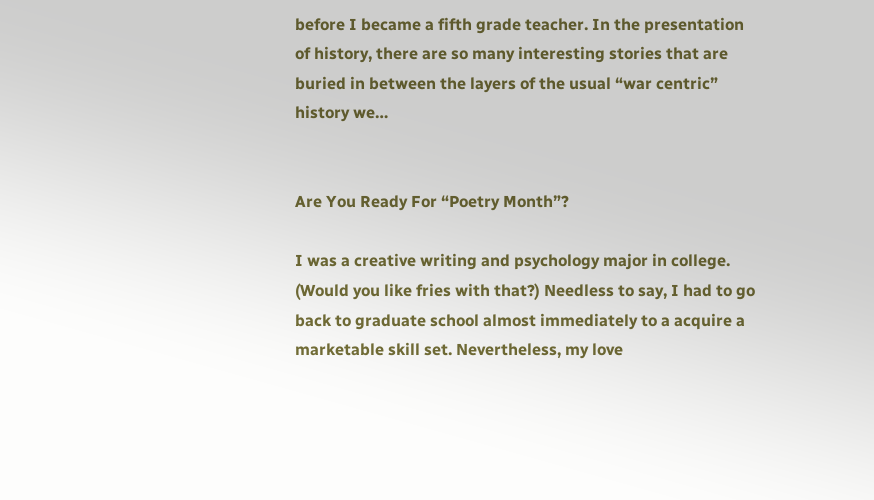before I became a fifth grade teacher. In the presentation of history, there are so many interesting stories that are buried in between the layers of the usual “war centric” history we…


Are You Ready For “Poetry Month”?

I was a creative writing and psychology major in college. (Would you like fries with that?) Needless to say, I had to go back to graduate school almost immediately to a acquire a marketable skill set. Nevertheless, my love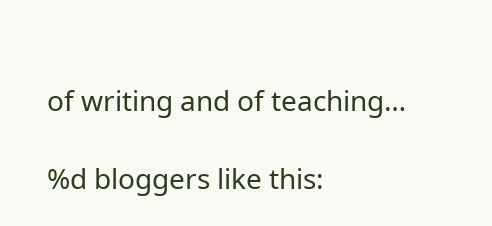of writing and of teaching…

%d bloggers like this: